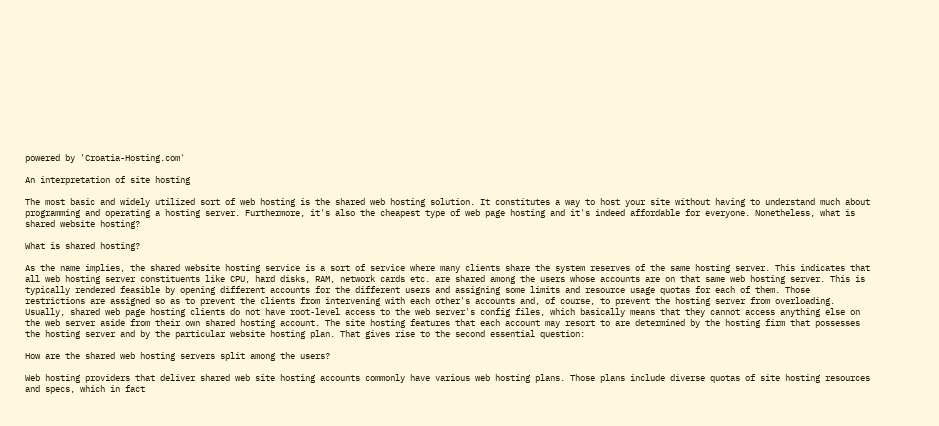powered by 'Croatia-Hosting.com'

An interpretation of site hosting

The most basic and widely utilized sort of web hosting is the shared web hosting solution. It constitutes a way to host your site without having to understand much about programming and operating a hosting server. Furthermore, it's also the cheapest type of web page hosting and it's indeed affordable for everyone. Nonetheless, what is shared website hosting?

What is shared hosting?

As the name implies, the shared website hosting service is a sort of service where many clients share the system reserves of the same hosting server. This indicates that all web hosting server constituents like CPU, hard disks, RAM, network cards etc. are shared among the users whose accounts are on that same web hosting server. This is typically rendered feasible by opening different accounts for the different users and assigning some limits and resource usage quotas for each of them. Those restrictions are assigned so as to prevent the clients from intervening with each other's accounts and, of course, to prevent the hosting server from overloading. Usually, shared web page hosting clients do not have root-level access to the web server's config files, which basically means that they cannot access anything else on the web server aside from their own shared hosting account. The site hosting features that each account may resort to are determined by the hosting firm that possesses the hosting server and by the particular website hosting plan. That gives rise to the second essential question:

How are the shared web hosting servers split among the users?

Web hosting providers that deliver shared web site hosting accounts commonly have various web hosting plans. Those plans include diverse quotas of site hosting resources and specs, which in fact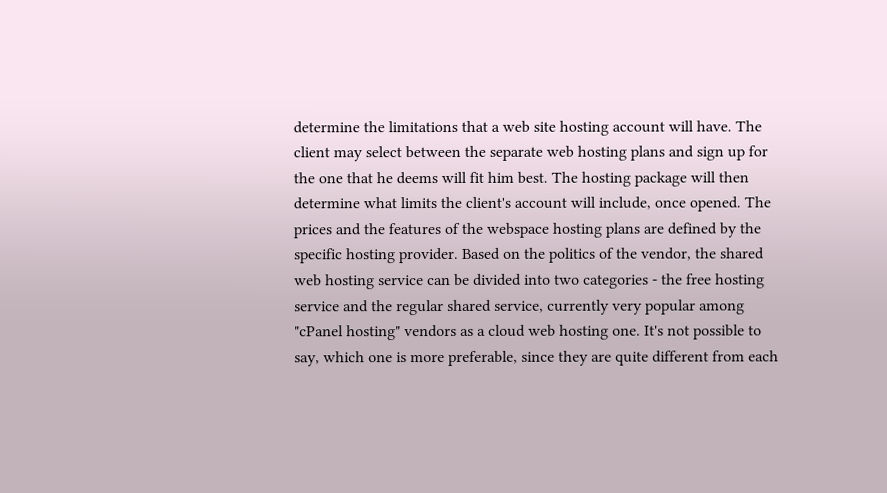determine the limitations that a web site hosting account will have. The client may select between the separate web hosting plans and sign up for the one that he deems will fit him best. The hosting package will then determine what limits the client's account will include, once opened. The prices and the features of the webspace hosting plans are defined by the specific hosting provider. Based on the politics of the vendor, the shared web hosting service can be divided into two categories - the free hosting service and the regular shared service, currently very popular among "cPanel hosting" vendors as a cloud web hosting one. It's not possible to say, which one is more preferable, since they are quite different from each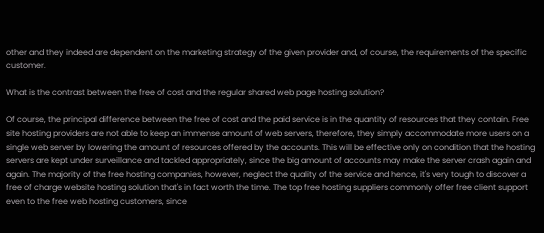other and they indeed are dependent on the marketing strategy of the given provider and, of course, the requirements of the specific customer.

What is the contrast between the free of cost and the regular shared web page hosting solution?

Of course, the principal difference between the free of cost and the paid service is in the quantity of resources that they contain. Free site hosting providers are not able to keep an immense amount of web servers, therefore, they simply accommodate more users on a single web server by lowering the amount of resources offered by the accounts. This will be effective only on condition that the hosting servers are kept under surveillance and tackled appropriately, since the big amount of accounts may make the server crash again and again. The majority of the free hosting companies, however, neglect the quality of the service and hence, it's very tough to discover a free of charge website hosting solution that's in fact worth the time. The top free hosting suppliers commonly offer free client support even to the free web hosting customers, since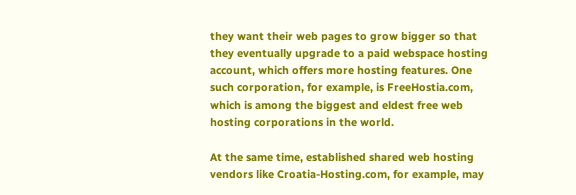they want their web pages to grow bigger so that they eventually upgrade to a paid webspace hosting account, which offers more hosting features. One such corporation, for example, is FreeHostia.com, which is among the biggest and eldest free web hosting corporations in the world.

At the same time, established shared web hosting vendors like Croatia-Hosting.com, for example, may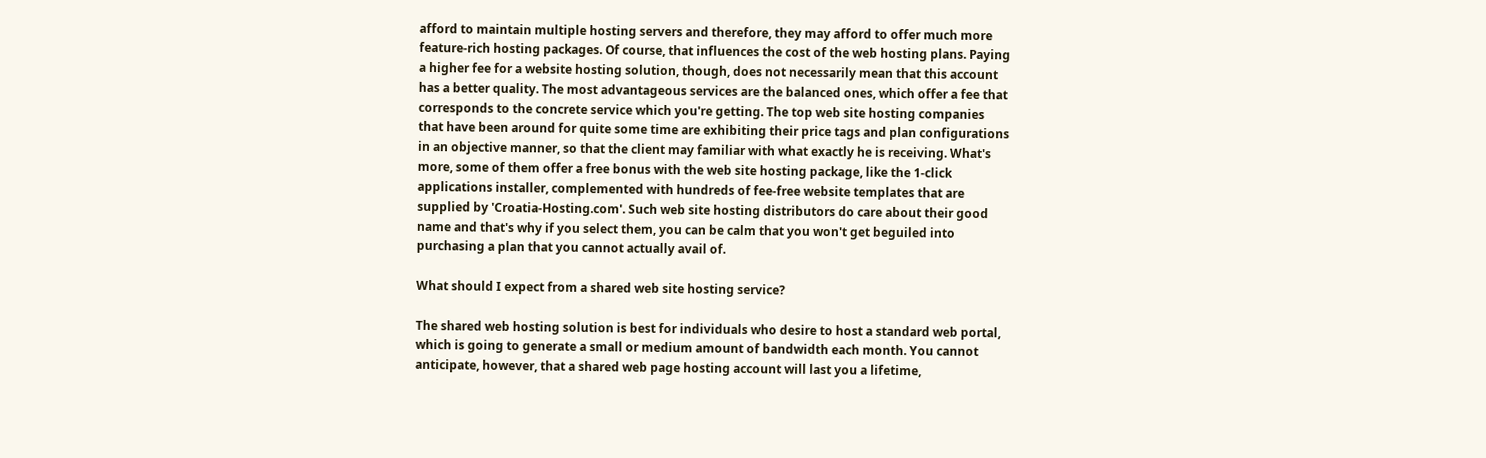afford to maintain multiple hosting servers and therefore, they may afford to offer much more feature-rich hosting packages. Of course, that influences the cost of the web hosting plans. Paying a higher fee for a website hosting solution, though, does not necessarily mean that this account has a better quality. The most advantageous services are the balanced ones, which offer a fee that corresponds to the concrete service which you're getting. The top web site hosting companies that have been around for quite some time are exhibiting their price tags and plan configurations in an objective manner, so that the client may familiar with what exactly he is receiving. What's more, some of them offer a free bonus with the web site hosting package, like the 1-click applications installer, complemented with hundreds of fee-free website templates that are supplied by 'Croatia-Hosting.com'. Such web site hosting distributors do care about their good name and that's why if you select them, you can be calm that you won't get beguiled into purchasing a plan that you cannot actually avail of.

What should I expect from a shared web site hosting service?

The shared web hosting solution is best for individuals who desire to host a standard web portal, which is going to generate a small or medium amount of bandwidth each month. You cannot anticipate, however, that a shared web page hosting account will last you a lifetime,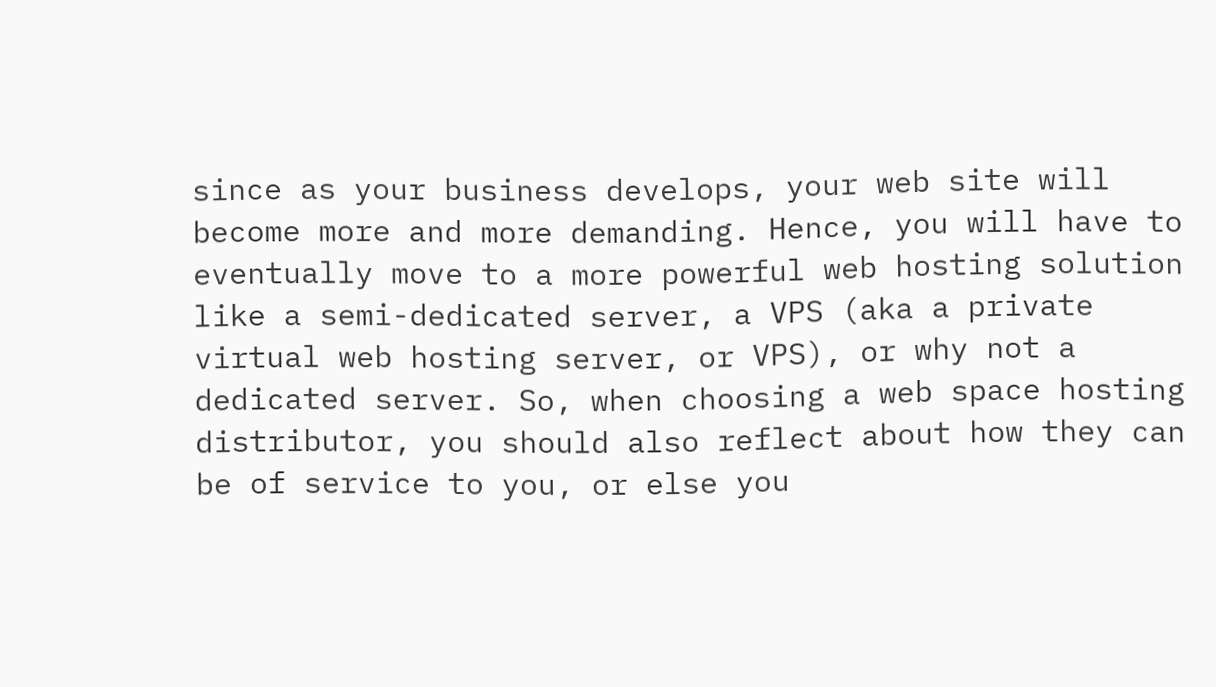since as your business develops, your web site will become more and more demanding. Hence, you will have to eventually move to a more powerful web hosting solution like a semi-dedicated server, a VPS (aka a private virtual web hosting server, or VPS), or why not a dedicated server. So, when choosing a web space hosting distributor, you should also reflect about how they can be of service to you, or else you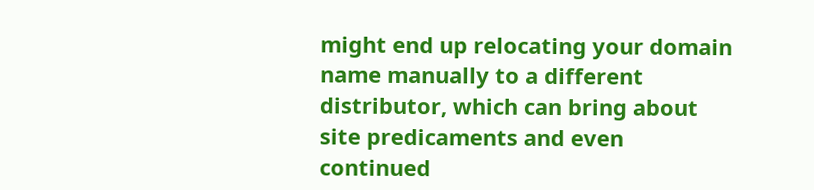might end up relocating your domain name manually to a different distributor, which can bring about site predicaments and even continued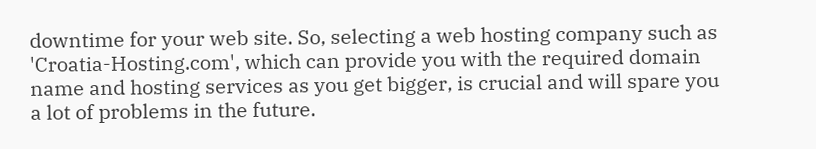downtime for your web site. So, selecting a web hosting company such as 'Croatia-Hosting.com', which can provide you with the required domain name and hosting services as you get bigger, is crucial and will spare you a lot of problems in the future.